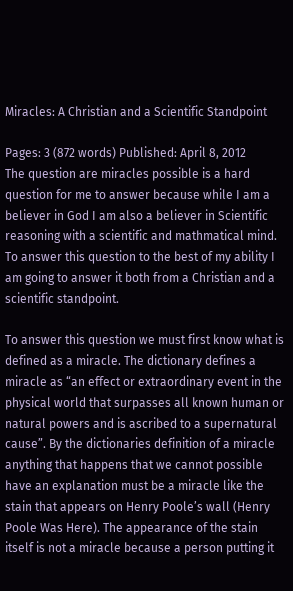Miracles: A Christian and a Scientific Standpoint

Pages: 3 (872 words) Published: April 8, 2012
The question are miracles possible is a hard question for me to answer because while I am a believer in God I am also a believer in Scientific reasoning with a scientific and mathmatical mind. To answer this question to the best of my ability I am going to answer it both from a Christian and a scientific standpoint.

To answer this question we must first know what is defined as a miracle. The dictionary defines a miracle as “an effect or extraordinary event in the physical world that surpasses all known human or natural powers and is ascribed to a supernatural cause”. By the dictionaries definition of a miracle anything that happens that we cannot possible have an explanation must be a miracle like the stain that appears on Henry Poole’s wall (Henry Poole Was Here). The appearance of the stain itself is not a miracle because a person putting it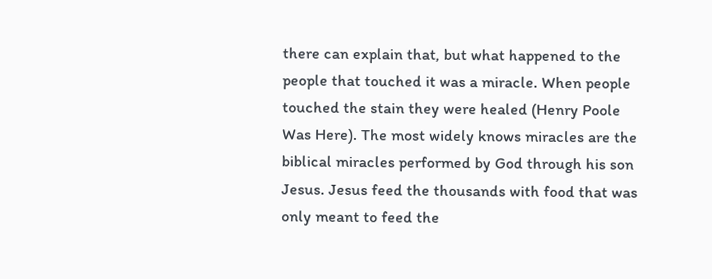there can explain that, but what happened to the people that touched it was a miracle. When people touched the stain they were healed (Henry Poole Was Here). The most widely knows miracles are the biblical miracles performed by God through his son Jesus. Jesus feed the thousands with food that was only meant to feed the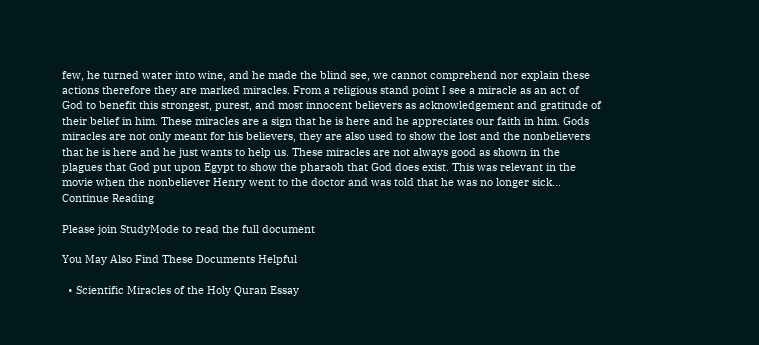few, he turned water into wine, and he made the blind see, we cannot comprehend nor explain these actions therefore they are marked miracles. From a religious stand point I see a miracle as an act of God to benefit this strongest, purest, and most innocent believers as acknowledgement and gratitude of their belief in him. These miracles are a sign that he is here and he appreciates our faith in him. Gods miracles are not only meant for his believers, they are also used to show the lost and the nonbelievers that he is here and he just wants to help us. These miracles are not always good as shown in the plagues that God put upon Egypt to show the pharaoh that God does exist. This was relevant in the movie when the nonbeliever Henry went to the doctor and was told that he was no longer sick...
Continue Reading

Please join StudyMode to read the full document

You May Also Find These Documents Helpful

  • Scientific Miracles of the Holy Quran Essay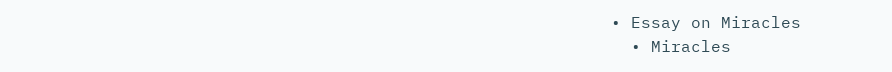• Essay on Miracles
  • Miracles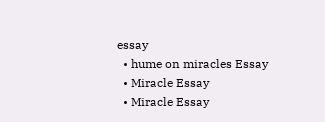essay
  • hume on miracles Essay
  • Miracle Essay
  • Miracle Essay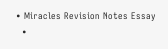• Miracles Revision Notes Essay
  •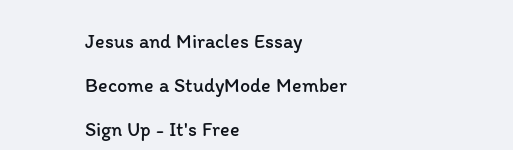Jesus and Miracles Essay

Become a StudyMode Member

Sign Up - It's Free